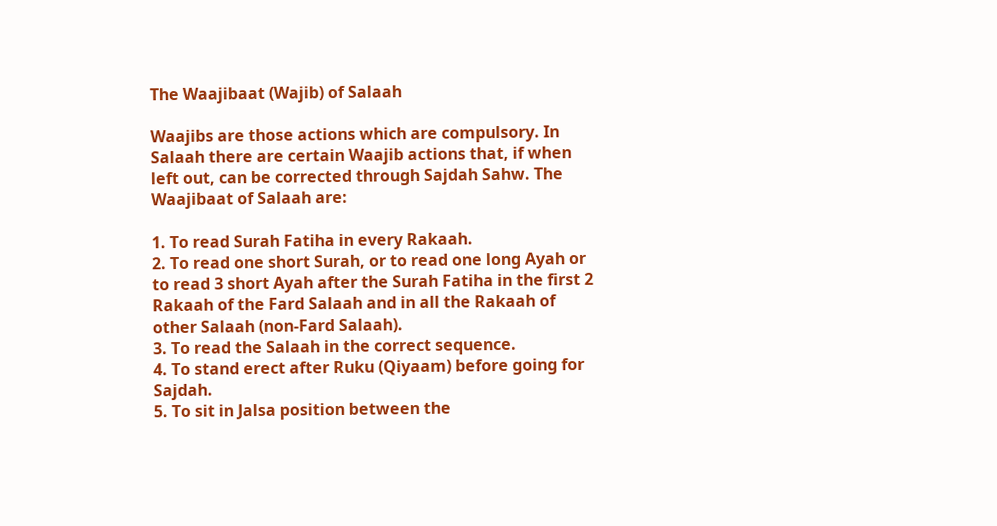The Waajibaat (Wajib) of Salaah

Waajibs are those actions which are compulsory. In Salaah there are certain Waajib actions that, if when left out, can be corrected through Sajdah Sahw. The Waajibaat of Salaah are:

1. To read Surah Fatiha in every Rakaah.
2. To read one short Surah, or to read one long Ayah or to read 3 short Ayah after the Surah Fatiha in the first 2 Rakaah of the Fard Salaah and in all the Rakaah of other Salaah (non-Fard Salaah).
3. To read the Salaah in the correct sequence.
4. To stand erect after Ruku (Qiyaam) before going for Sajdah.
5. To sit in Jalsa position between the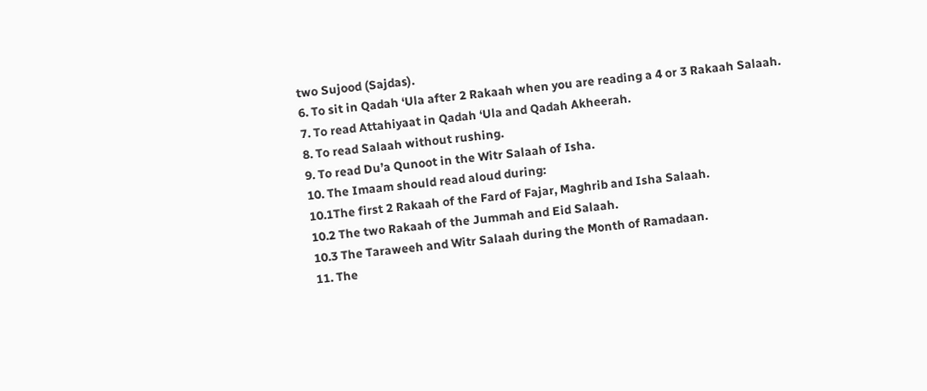two Sujood (Sajdas).
6. To sit in Qadah ‘Ula after 2 Rakaah when you are reading a 4 or 3 Rakaah Salaah.
7. To read Attahiyaat in Qadah ‘Ula and Qadah Akheerah.
8. To read Salaah without rushing.
9. To read Du’a Qunoot in the Witr Salaah of Isha.
10. The Imaam should read aloud during:
10.1The first 2 Rakaah of the Fard of Fajar, Maghrib and Isha Salaah.
10.2 The two Rakaah of the Jummah and Eid Salaah.
10.3 The Taraweeh and Witr Salaah during the Month of Ramadaan.
11. The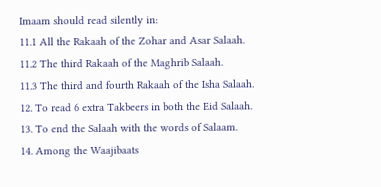Imaam should read silently in:
11.1 All the Rakaah of the Zohar and Asar Salaah.
11.2 The third Rakaah of the Maghrib Salaah.
11.3 The third and fourth Rakaah of the Isha Salaah.
12. To read 6 extra Takbeers in both the Eid Salaah.
13. To end the Salaah with the words of Salaam.
14. Among the Waajibaats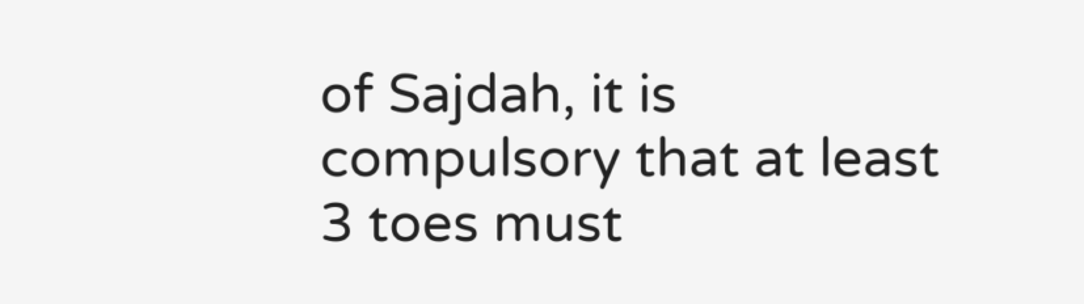of Sajdah, it is compulsory that at least 3 toes must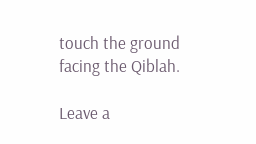touch the ground facing the Qiblah.

Leave a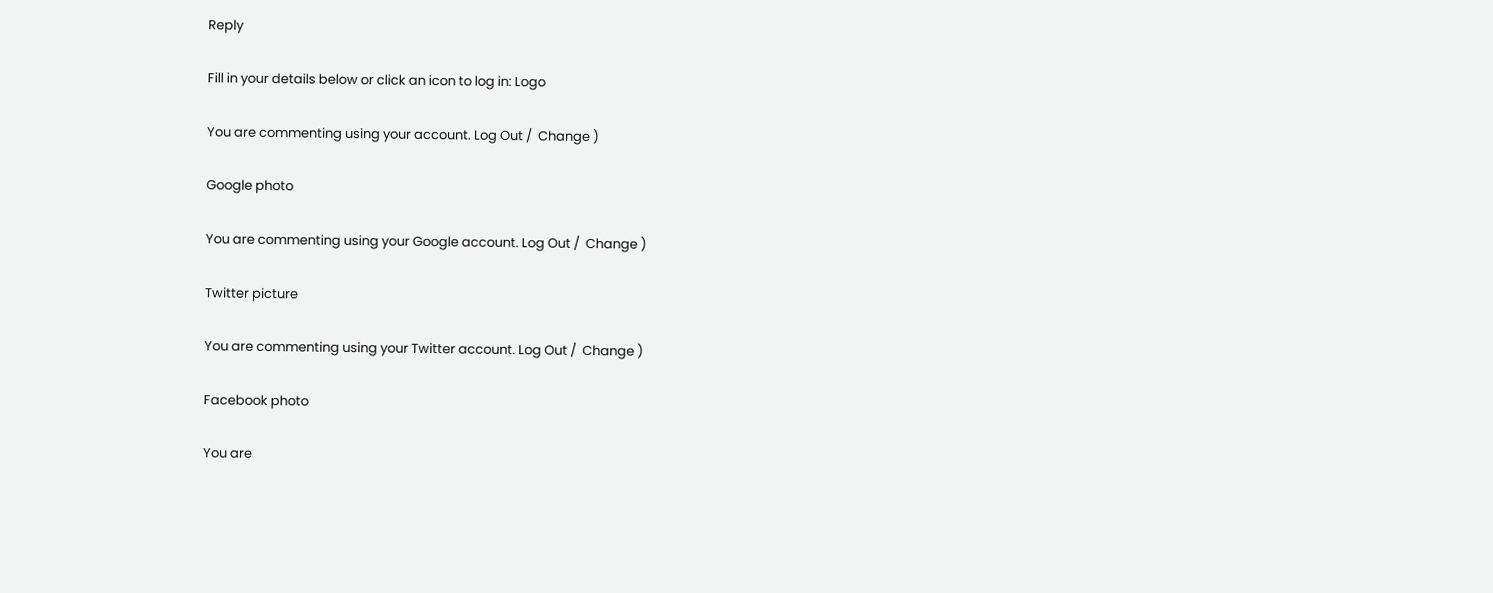Reply

Fill in your details below or click an icon to log in: Logo

You are commenting using your account. Log Out /  Change )

Google photo

You are commenting using your Google account. Log Out /  Change )

Twitter picture

You are commenting using your Twitter account. Log Out /  Change )

Facebook photo

You are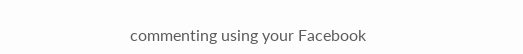commenting using your Facebook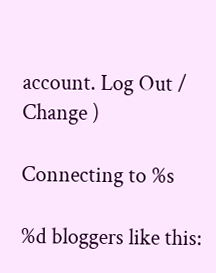account. Log Out /  Change )

Connecting to %s

%d bloggers like this: